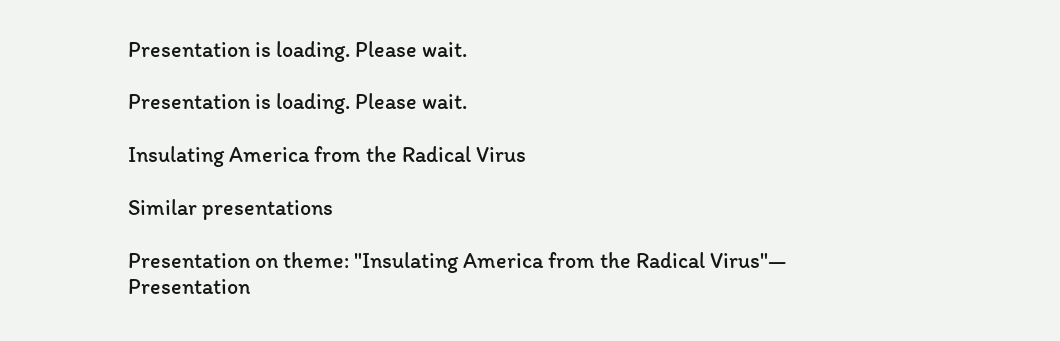Presentation is loading. Please wait.

Presentation is loading. Please wait.

Insulating America from the Radical Virus

Similar presentations

Presentation on theme: "Insulating America from the Radical Virus"— Presentation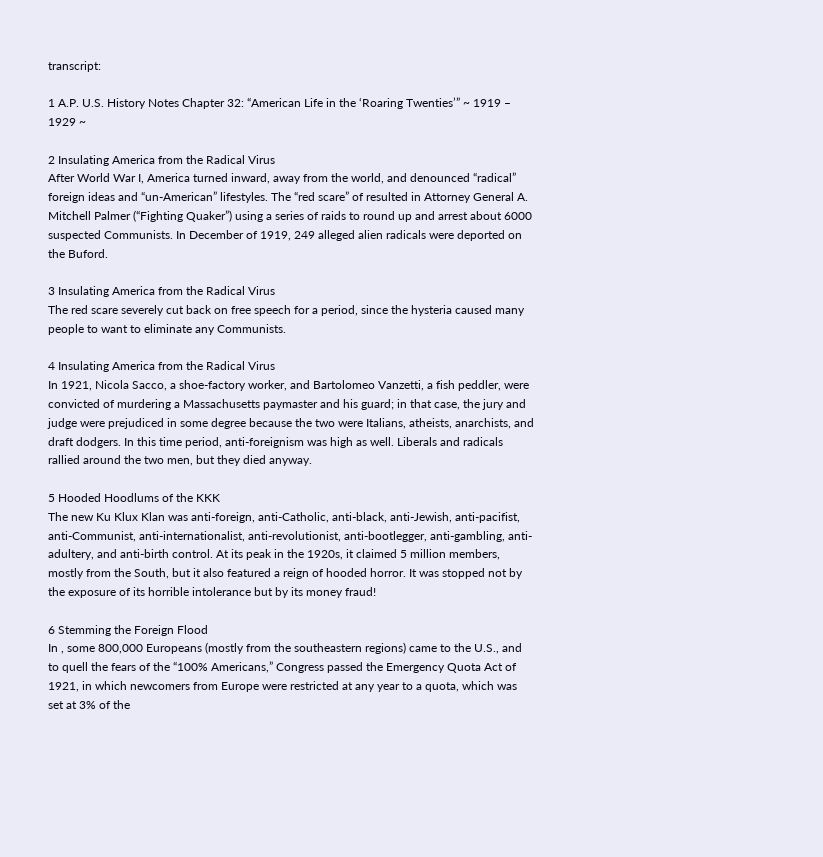transcript:

1 A.P. U.S. History Notes Chapter 32: “American Life in the ‘Roaring Twenties’” ~ 1919 – 1929 ~

2 Insulating America from the Radical Virus
After World War I, America turned inward, away from the world, and denounced “radical” foreign ideas and “un-American” lifestyles. The “red scare” of resulted in Attorney General A. Mitchell Palmer (“Fighting Quaker”) using a series of raids to round up and arrest about 6000 suspected Communists. In December of 1919, 249 alleged alien radicals were deported on the Buford.

3 Insulating America from the Radical Virus
The red scare severely cut back on free speech for a period, since the hysteria caused many people to want to eliminate any Communists.

4 Insulating America from the Radical Virus
In 1921, Nicola Sacco, a shoe-factory worker, and Bartolomeo Vanzetti, a fish peddler, were convicted of murdering a Massachusetts paymaster and his guard; in that case, the jury and judge were prejudiced in some degree because the two were Italians, atheists, anarchists, and draft dodgers. In this time period, anti-foreignism was high as well. Liberals and radicals rallied around the two men, but they died anyway.

5 Hooded Hoodlums of the KKK
The new Ku Klux Klan was anti-foreign, anti-Catholic, anti-black, anti-Jewish, anti-pacifist, anti-Communist, anti-internationalist, anti-revolutionist, anti-bootlegger, anti-gambling, anti-adultery, and anti-birth control. At its peak in the 1920s, it claimed 5 million members, mostly from the South, but it also featured a reign of hooded horror. It was stopped not by the exposure of its horrible intolerance but by its money fraud!

6 Stemming the Foreign Flood
In , some 800,000 Europeans (mostly from the southeastern regions) came to the U.S., and to quell the fears of the “100% Americans,” Congress passed the Emergency Quota Act of 1921, in which newcomers from Europe were restricted at any year to a quota, which was set at 3% of the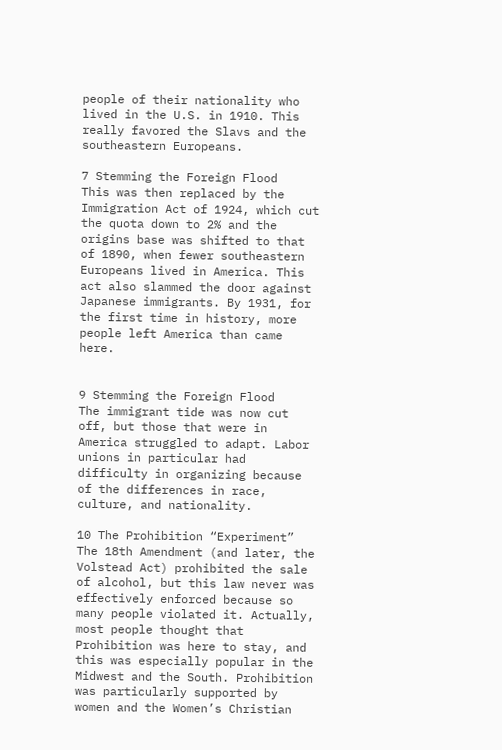people of their nationality who lived in the U.S. in 1910. This really favored the Slavs and the southeastern Europeans.

7 Stemming the Foreign Flood
This was then replaced by the Immigration Act of 1924, which cut the quota down to 2% and the origins base was shifted to that of 1890, when fewer southeastern Europeans lived in America. This act also slammed the door against Japanese immigrants. By 1931, for the first time in history, more people left America than came here.


9 Stemming the Foreign Flood
The immigrant tide was now cut off, but those that were in America struggled to adapt. Labor unions in particular had difficulty in organizing because of the differences in race, culture, and nationality.

10 The Prohibition “Experiment”
The 18th Amendment (and later, the Volstead Act) prohibited the sale of alcohol, but this law never was effectively enforced because so many people violated it. Actually, most people thought that Prohibition was here to stay, and this was especially popular in the Midwest and the South. Prohibition was particularly supported by women and the Women’s Christian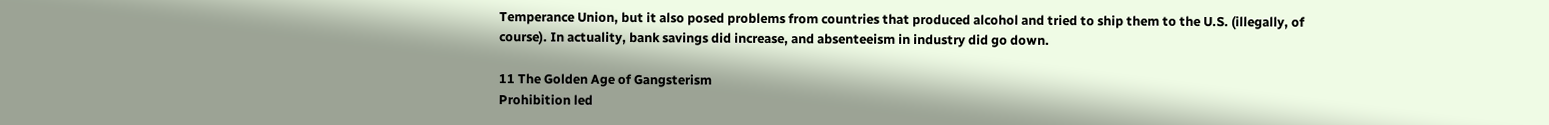Temperance Union, but it also posed problems from countries that produced alcohol and tried to ship them to the U.S. (illegally, of course). In actuality, bank savings did increase, and absenteeism in industry did go down.

11 The Golden Age of Gangsterism
Prohibition led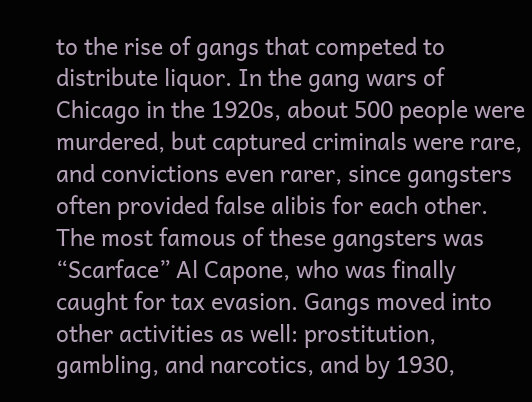to the rise of gangs that competed to distribute liquor. In the gang wars of Chicago in the 1920s, about 500 people were murdered, but captured criminals were rare, and convictions even rarer, since gangsters often provided false alibis for each other. The most famous of these gangsters was “Scarface” Al Capone, who was finally caught for tax evasion. Gangs moved into other activities as well: prostitution, gambling, and narcotics, and by 1930,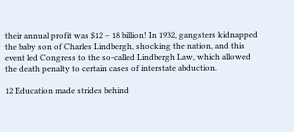their annual profit was $12 – 18 billion! In 1932, gangsters kidnapped the baby son of Charles Lindbergh, shocking the nation, and this event led Congress to the so-called Lindbergh Law, which allowed the death penalty to certain cases of interstate abduction.

12 Education made strides behind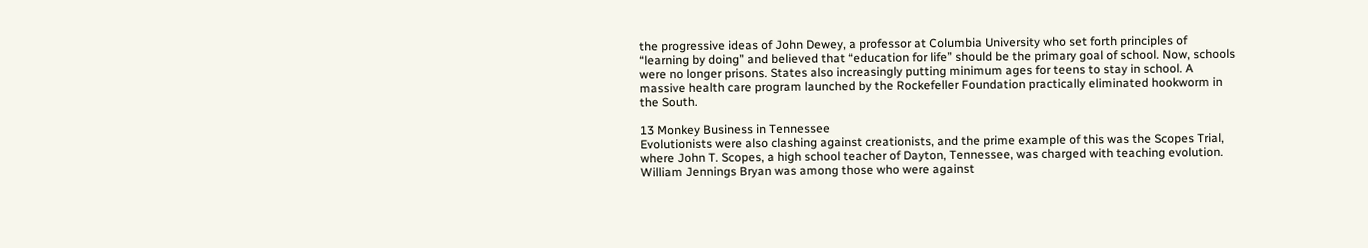the progressive ideas of John Dewey, a professor at Columbia University who set forth principles of “learning by doing” and believed that “education for life” should be the primary goal of school. Now, schools were no longer prisons. States also increasingly putting minimum ages for teens to stay in school. A massive health care program launched by the Rockefeller Foundation practically eliminated hookworm in the South.

13 Monkey Business in Tennessee
Evolutionists were also clashing against creationists, and the prime example of this was the Scopes Trial, where John T. Scopes, a high school teacher of Dayton, Tennessee, was charged with teaching evolution. William Jennings Bryan was among those who were against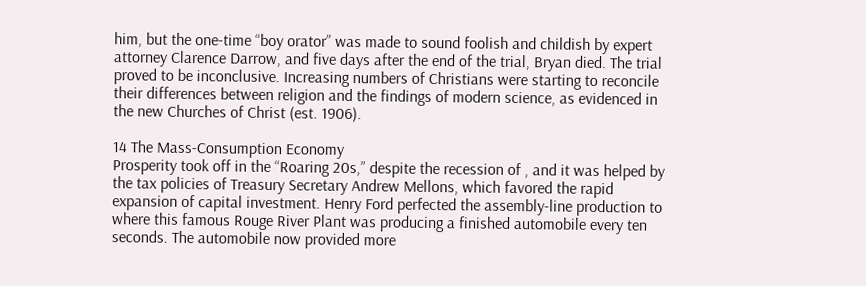him, but the one-time “boy orator” was made to sound foolish and childish by expert attorney Clarence Darrow, and five days after the end of the trial, Bryan died. The trial proved to be inconclusive. Increasing numbers of Christians were starting to reconcile their differences between religion and the findings of modern science, as evidenced in the new Churches of Christ (est. 1906).

14 The Mass-Consumption Economy
Prosperity took off in the “Roaring 20s,” despite the recession of , and it was helped by the tax policies of Treasury Secretary Andrew Mellons, which favored the rapid expansion of capital investment. Henry Ford perfected the assembly-line production to where this famous Rouge River Plant was producing a finished automobile every ten seconds. The automobile now provided more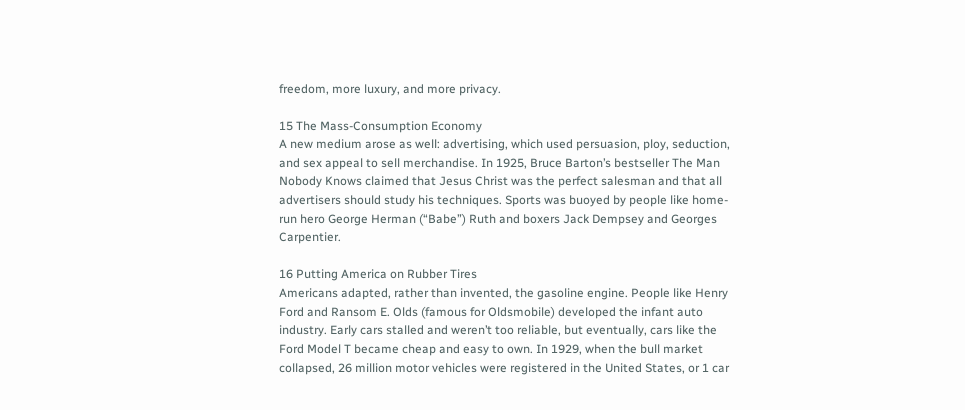freedom, more luxury, and more privacy.

15 The Mass-Consumption Economy
A new medium arose as well: advertising, which used persuasion, ploy, seduction, and sex appeal to sell merchandise. In 1925, Bruce Barton’s bestseller The Man Nobody Knows claimed that Jesus Christ was the perfect salesman and that all advertisers should study his techniques. Sports was buoyed by people like home-run hero George Herman (“Babe”) Ruth and boxers Jack Dempsey and Georges Carpentier.

16 Putting America on Rubber Tires
Americans adapted, rather than invented, the gasoline engine. People like Henry Ford and Ransom E. Olds (famous for Oldsmobile) developed the infant auto industry. Early cars stalled and weren’t too reliable, but eventually, cars like the Ford Model T became cheap and easy to own. In 1929, when the bull market collapsed, 26 million motor vehicles were registered in the United States, or 1 car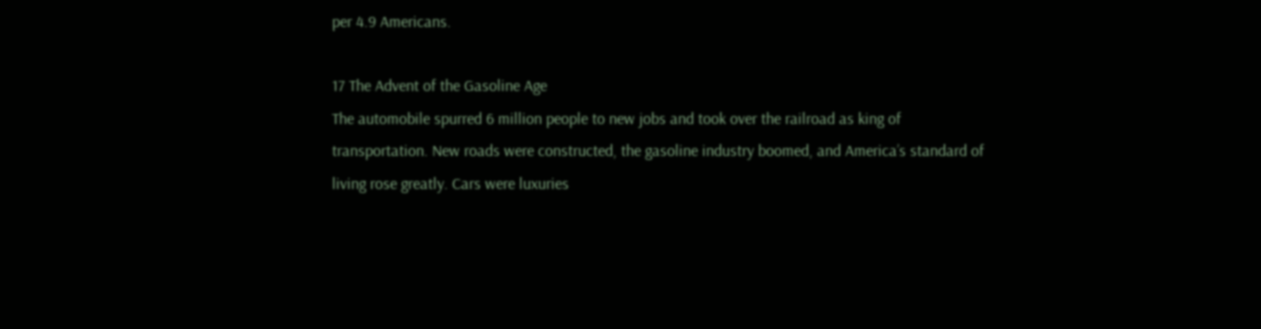per 4.9 Americans.

17 The Advent of the Gasoline Age
The automobile spurred 6 million people to new jobs and took over the railroad as king of transportation. New roads were constructed, the gasoline industry boomed, and America’s standard of living rose greatly. Cars were luxuries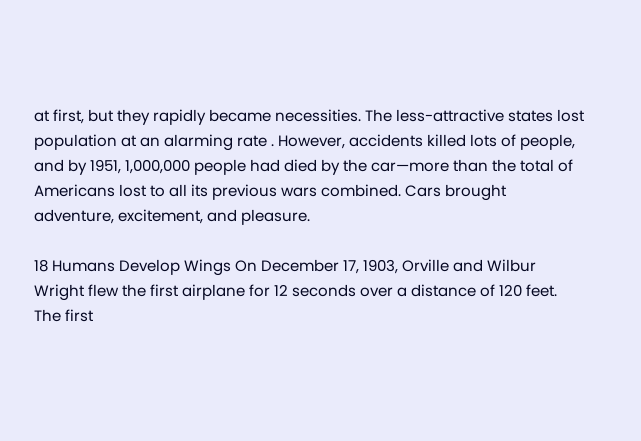at first, but they rapidly became necessities. The less-attractive states lost population at an alarming rate . However, accidents killed lots of people, and by 1951, 1,000,000 people had died by the car—more than the total of Americans lost to all its previous wars combined. Cars brought adventure, excitement, and pleasure.

18 Humans Develop Wings On December 17, 1903, Orville and Wilbur Wright flew the first airplane for 12 seconds over a distance of 120 feet. The first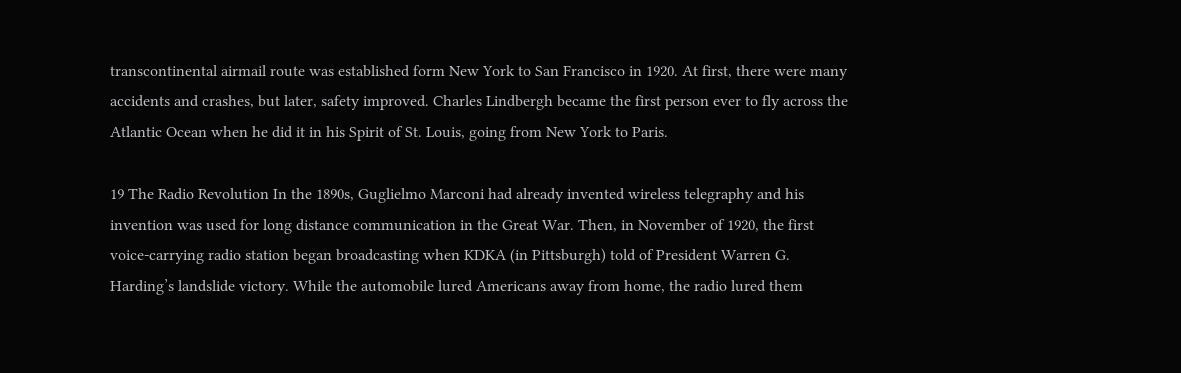transcontinental airmail route was established form New York to San Francisco in 1920. At first, there were many accidents and crashes, but later, safety improved. Charles Lindbergh became the first person ever to fly across the Atlantic Ocean when he did it in his Spirit of St. Louis, going from New York to Paris.

19 The Radio Revolution In the 1890s, Guglielmo Marconi had already invented wireless telegraphy and his invention was used for long distance communication in the Great War. Then, in November of 1920, the first voice-carrying radio station began broadcasting when KDKA (in Pittsburgh) told of President Warren G. Harding’s landslide victory. While the automobile lured Americans away from home, the radio lured them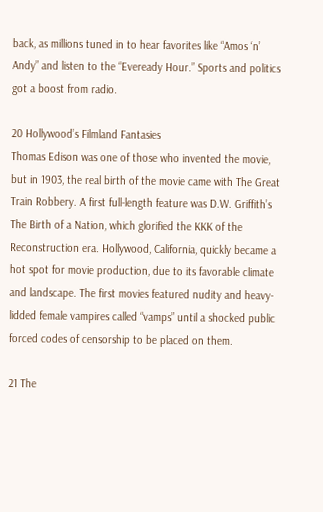back, as millions tuned in to hear favorites like “Amos ‘n’ Andy” and listen to the “Eveready Hour.” Sports and politics got a boost from radio.

20 Hollywood’s Filmland Fantasies
Thomas Edison was one of those who invented the movie, but in 1903, the real birth of the movie came with The Great Train Robbery. A first full-length feature was D.W. Griffith’s The Birth of a Nation, which glorified the KKK of the Reconstruction era. Hollywood, California, quickly became a hot spot for movie production, due to its favorable climate and landscape. The first movies featured nudity and heavy-lidded female vampires called “vamps” until a shocked public forced codes of censorship to be placed on them.

21 The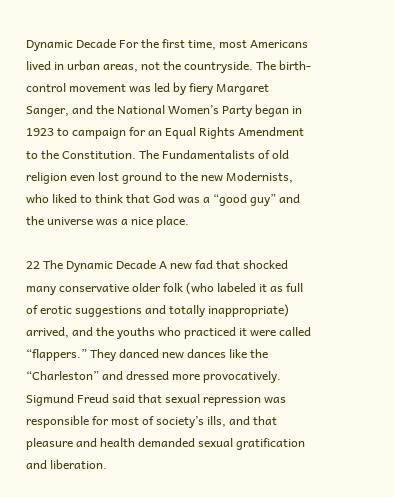Dynamic Decade For the first time, most Americans lived in urban areas, not the countryside. The birth-control movement was led by fiery Margaret Sanger, and the National Women’s Party began in 1923 to campaign for an Equal Rights Amendment to the Constitution. The Fundamentalists of old religion even lost ground to the new Modernists, who liked to think that God was a “good guy” and the universe was a nice place.

22 The Dynamic Decade A new fad that shocked many conservative older folk (who labeled it as full of erotic suggestions and totally inappropriate) arrived, and the youths who practiced it were called “flappers.” They danced new dances like the “Charleston” and dressed more provocatively. Sigmund Freud said that sexual repression was responsible for most of society’s ills, and that pleasure and health demanded sexual gratification and liberation.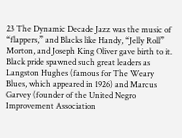23 The Dynamic Decade Jazz was the music of “flappers,” and Blacks like Handy, “Jelly Roll” Morton, and Joseph King Oliver gave birth to it. Black pride spawned such great leaders as Langston Hughes (famous for The Weary Blues, which appeared in 1926) and Marcus Garvey (founder of the United Negro Improvement Association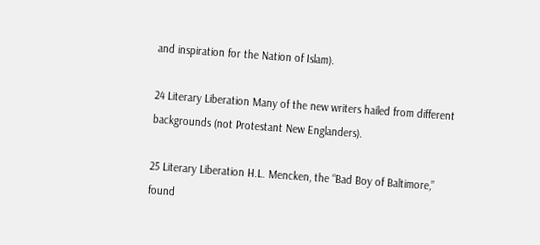and inspiration for the Nation of Islam).

24 Literary Liberation Many of the new writers hailed from different backgrounds (not Protestant New Englanders).

25 Literary Liberation H.L. Mencken, the “Bad Boy of Baltimore,” found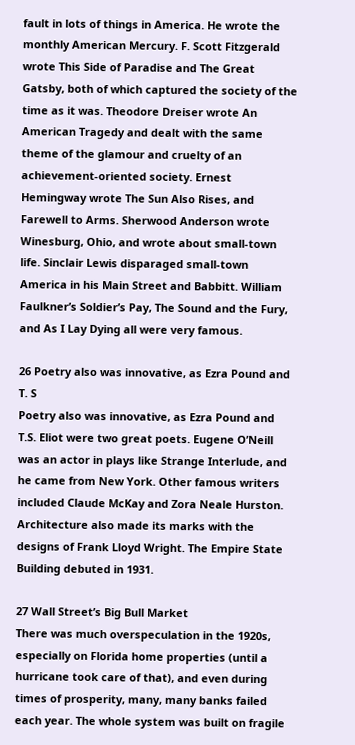fault in lots of things in America. He wrote the monthly American Mercury. F. Scott Fitzgerald wrote This Side of Paradise and The Great Gatsby, both of which captured the society of the time as it was. Theodore Dreiser wrote An American Tragedy and dealt with the same theme of the glamour and cruelty of an achievement-oriented society. Ernest Hemingway wrote The Sun Also Rises, and Farewell to Arms. Sherwood Anderson wrote Winesburg, Ohio, and wrote about small-town life. Sinclair Lewis disparaged small-town America in his Main Street and Babbitt. William Faulkner’s Soldier’s Pay, The Sound and the Fury, and As I Lay Dying all were very famous.

26 Poetry also was innovative, as Ezra Pound and T. S
Poetry also was innovative, as Ezra Pound and T.S. Eliot were two great poets. Eugene O’Neill was an actor in plays like Strange Interlude, and he came from New York. Other famous writers included Claude McKay and Zora Neale Hurston. Architecture also made its marks with the designs of Frank Lloyd Wright. The Empire State Building debuted in 1931.

27 Wall Street’s Big Bull Market
There was much overspeculation in the 1920s, especially on Florida home properties (until a hurricane took care of that), and even during times of prosperity, many, many banks failed each year. The whole system was built on fragile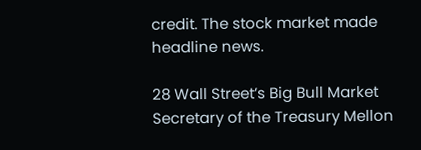credit. The stock market made headline news.

28 Wall Street’s Big Bull Market
Secretary of the Treasury Mellon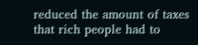reduced the amount of taxes that rich people had to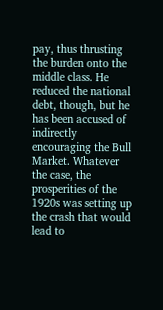pay, thus thrusting the burden onto the middle class. He reduced the national debt, though, but he has been accused of indirectly encouraging the Bull Market. Whatever the case, the prosperities of the 1920s was setting up the crash that would lead to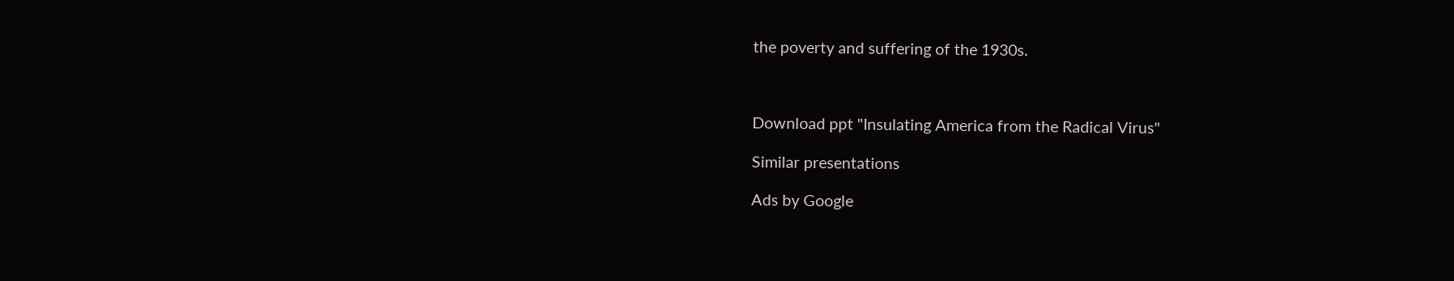the poverty and suffering of the 1930s.



Download ppt "Insulating America from the Radical Virus"

Similar presentations

Ads by Google